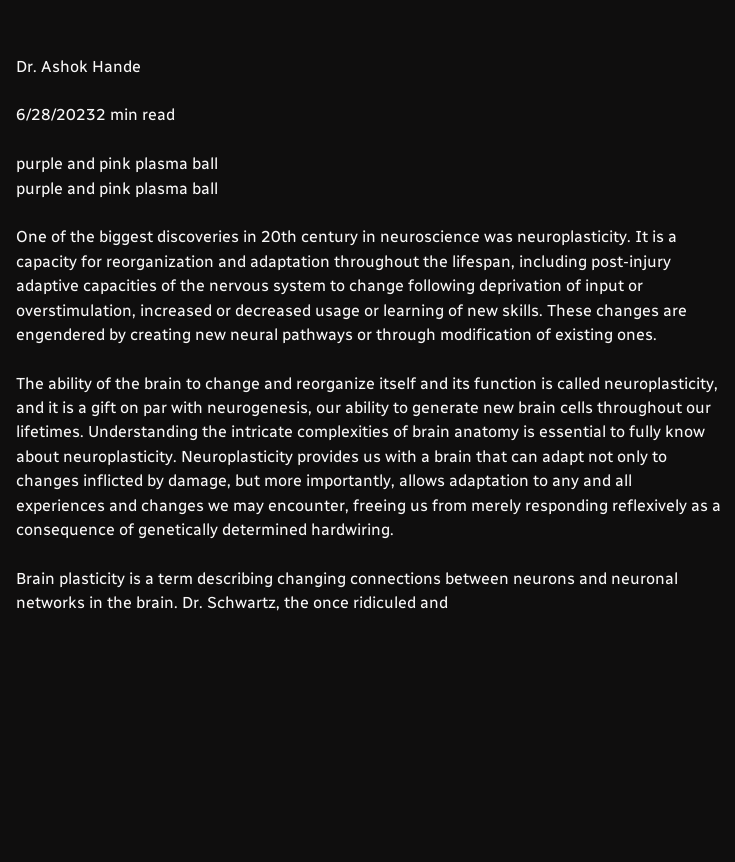Dr. Ashok Hande

6/28/20232 min read

purple and pink plasma ball
purple and pink plasma ball

One of the biggest discoveries in 20th century in neuroscience was neuroplasticity. It is a capacity for reorganization and adaptation throughout the lifespan, including post-injury adaptive capacities of the nervous system to change following deprivation of input or overstimulation, increased or decreased usage or learning of new skills. These changes are engendered by creating new neural pathways or through modification of existing ones.

The ability of the brain to change and reorganize itself and its function is called neuroplasticity, and it is a gift on par with neurogenesis, our ability to generate new brain cells throughout our lifetimes. Understanding the intricate complexities of brain anatomy is essential to fully know about neuroplasticity. Neuroplasticity provides us with a brain that can adapt not only to changes inflicted by damage, but more importantly, allows adaptation to any and all experiences and changes we may encounter, freeing us from merely responding reflexively as a consequence of genetically determined hardwiring.

Brain plasticity is a term describing changing connections between neurons and neuronal networks in the brain. Dr. Schwartz, the once ridiculed and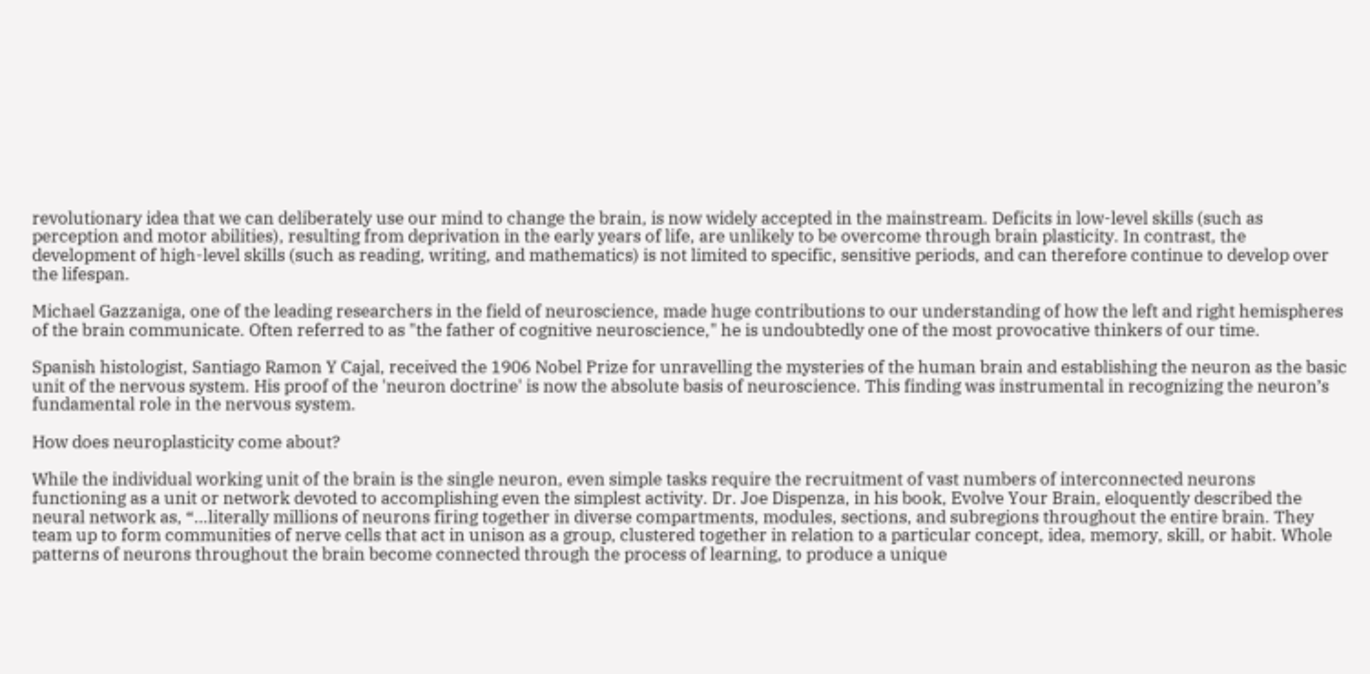revolutionary idea that we can deliberately use our mind to change the brain, is now widely accepted in the mainstream. Deficits in low-level skills (such as perception and motor abilities), resulting from deprivation in the early years of life, are unlikely to be overcome through brain plasticity. In contrast, the development of high-level skills (such as reading, writing, and mathematics) is not limited to specific, sensitive periods, and can therefore continue to develop over the lifespan.

Michael Gazzaniga, one of the leading researchers in the field of neuroscience, made huge contributions to our understanding of how the left and right hemispheres of the brain communicate. Often referred to as "the father of cognitive neuroscience," he is undoubtedly one of the most provocative thinkers of our time.

Spanish histologist, Santiago Ramon Y Cajal, received the 1906 Nobel Prize for unravelling the mysteries of the human brain and establishing the neuron as the basic unit of the nervous system. His proof of the 'neuron doctrine' is now the absolute basis of neuroscience. This finding was instrumental in recognizing the neuron’s fundamental role in the nervous system.

How does neuroplasticity come about?

While the individual working unit of the brain is the single neuron, even simple tasks require the recruitment of vast numbers of interconnected neurons functioning as a unit or network devoted to accomplishing even the simplest activity. Dr. Joe Dispenza, in his book, Evolve Your Brain, eloquently described the neural network as, “…literally millions of neurons firing together in diverse compartments, modules, sections, and subregions throughout the entire brain. They team up to form communities of nerve cells that act in unison as a group, clustered together in relation to a particular concept, idea, memory, skill, or habit. Whole patterns of neurons throughout the brain become connected through the process of learning, to produce a unique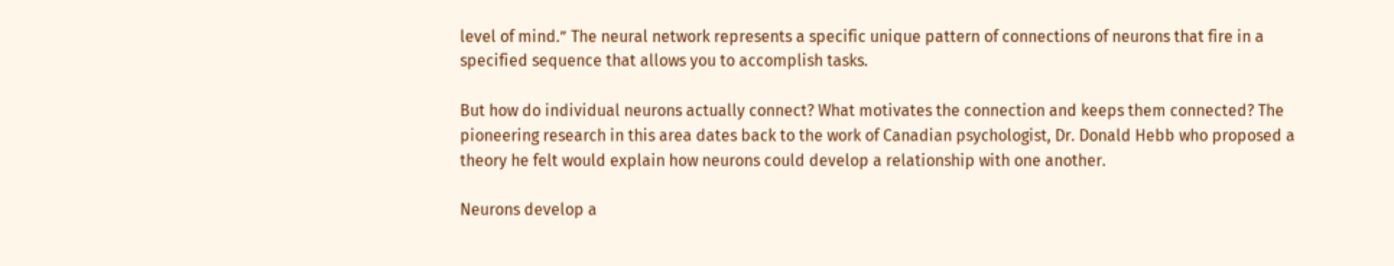level of mind.” The neural network represents a specific unique pattern of connections of neurons that fire in a specified sequence that allows you to accomplish tasks.

But how do individual neurons actually connect? What motivates the connection and keeps them connected? The pioneering research in this area dates back to the work of Canadian psychologist, Dr. Donald Hebb who proposed a theory he felt would explain how neurons could develop a relationship with one another.

Neurons develop a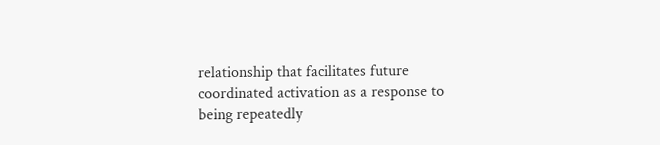relationship that facilitates future coordinated activation as a response to being repeatedly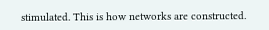stimulated. This is how networks are constructed.